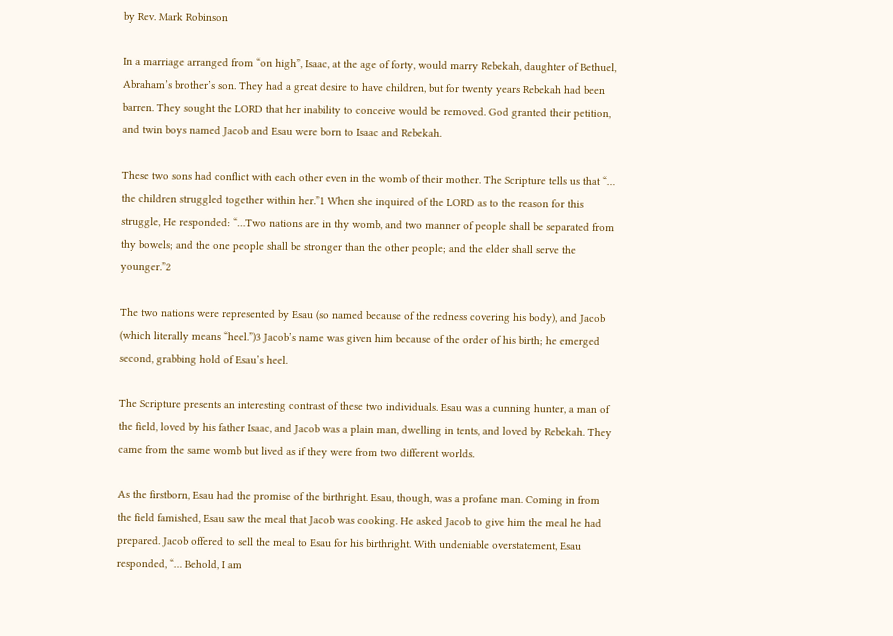by Rev. Mark Robinson

In a marriage arranged from “on high”, Isaac, at the age of forty, would marry Rebekah, daughter of Bethuel, Abraham’s brother’s son. They had a great desire to have children, but for twenty years Rebekah had been barren. They sought the LORD that her inability to conceive would be removed. God granted their petition, and twin boys named Jacob and Esau were born to Isaac and Rebekah.

These two sons had conflict with each other even in the womb of their mother. The Scripture tells us that “… the children struggled together within her.”1 When she inquired of the LORD as to the reason for this struggle, He responded: “…Two nations are in thy womb, and two manner of people shall be separated from thy bowels; and the one people shall be stronger than the other people; and the elder shall serve the younger.”2

The two nations were represented by Esau (so named because of the redness covering his body), and Jacob (which literally means “heel.”)3 Jacob’s name was given him because of the order of his birth; he emerged second, grabbing hold of Esau’s heel.

The Scripture presents an interesting contrast of these two individuals. Esau was a cunning hunter, a man of the field, loved by his father Isaac, and Jacob was a plain man, dwelling in tents, and loved by Rebekah. They came from the same womb but lived as if they were from two different worlds.

As the firstborn, Esau had the promise of the birthright. Esau, though, was a profane man. Coming in from the field famished, Esau saw the meal that Jacob was cooking. He asked Jacob to give him the meal he had prepared. Jacob offered to sell the meal to Esau for his birthright. With undeniable overstatement, Esau responded, “… Behold, I am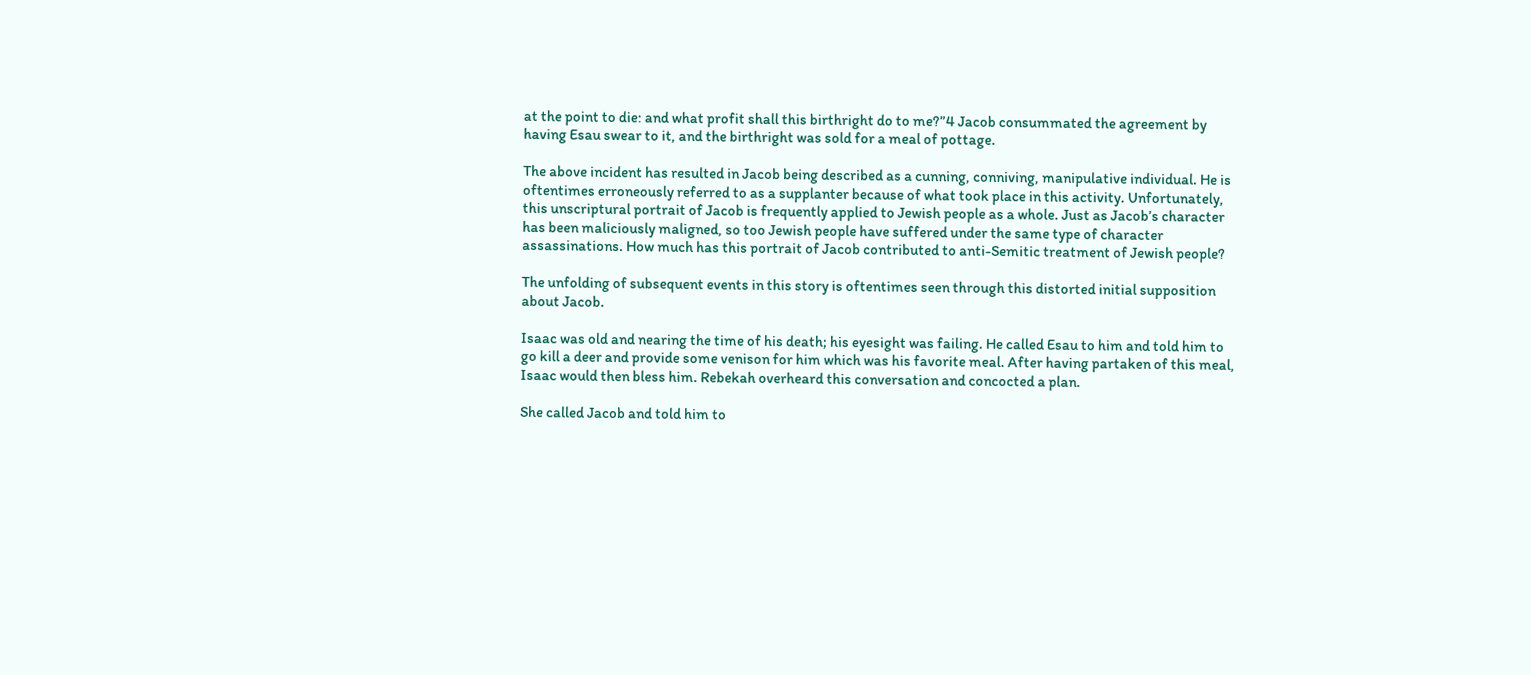at the point to die: and what profit shall this birthright do to me?”4 Jacob consummated the agreement by having Esau swear to it, and the birthright was sold for a meal of pottage.

The above incident has resulted in Jacob being described as a cunning, conniving, manipulative individual. He is oftentimes erroneously referred to as a supplanter because of what took place in this activity. Unfortunately, this unscriptural portrait of Jacob is frequently applied to Jewish people as a whole. Just as Jacob’s character has been maliciously maligned, so too Jewish people have suffered under the same type of character assassinations. How much has this portrait of Jacob contributed to anti-Semitic treatment of Jewish people?

The unfolding of subsequent events in this story is oftentimes seen through this distorted initial supposition about Jacob.

Isaac was old and nearing the time of his death; his eyesight was failing. He called Esau to him and told him to go kill a deer and provide some venison for him which was his favorite meal. After having partaken of this meal, Isaac would then bless him. Rebekah overheard this conversation and concocted a plan.

She called Jacob and told him to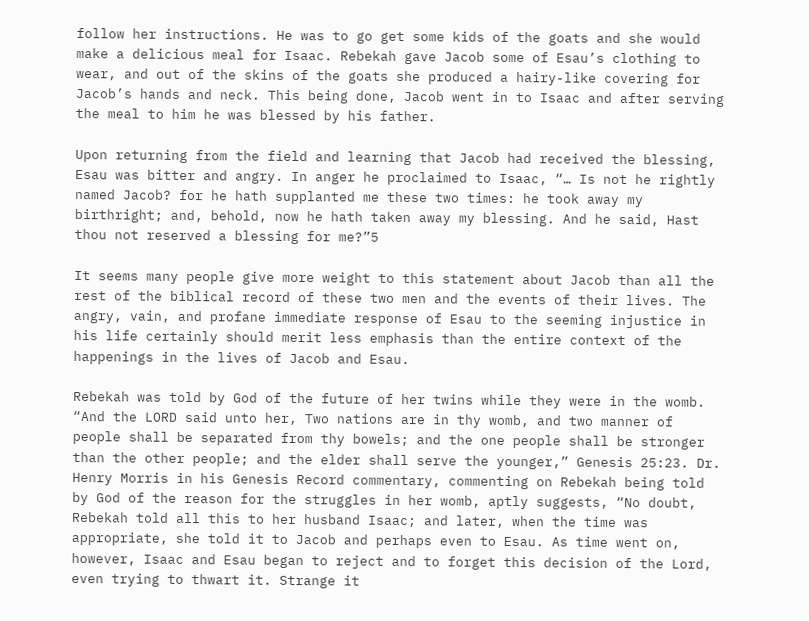follow her instructions. He was to go get some kids of the goats and she would make a delicious meal for Isaac. Rebekah gave Jacob some of Esau’s clothing to wear, and out of the skins of the goats she produced a hairy-like covering for Jacob’s hands and neck. This being done, Jacob went in to Isaac and after serving the meal to him he was blessed by his father.

Upon returning from the field and learning that Jacob had received the blessing, Esau was bitter and angry. In anger he proclaimed to Isaac, “… Is not he rightly named Jacob? for he hath supplanted me these two times: he took away my birthright; and, behold, now he hath taken away my blessing. And he said, Hast thou not reserved a blessing for me?”5

It seems many people give more weight to this statement about Jacob than all the rest of the biblical record of these two men and the events of their lives. The angry, vain, and profane immediate response of Esau to the seeming injustice in his life certainly should merit less emphasis than the entire context of the happenings in the lives of Jacob and Esau.

Rebekah was told by God of the future of her twins while they were in the womb. “And the LORD said unto her, Two nations are in thy womb, and two manner of people shall be separated from thy bowels; and the one people shall be stronger than the other people; and the elder shall serve the younger,” Genesis 25:23. Dr. Henry Morris in his Genesis Record commentary, commenting on Rebekah being told by God of the reason for the struggles in her womb, aptly suggests, “No doubt, Rebekah told all this to her husband Isaac; and later, when the time was appropriate, she told it to Jacob and perhaps even to Esau. As time went on, however, Isaac and Esau began to reject and to forget this decision of the Lord, even trying to thwart it. Strange it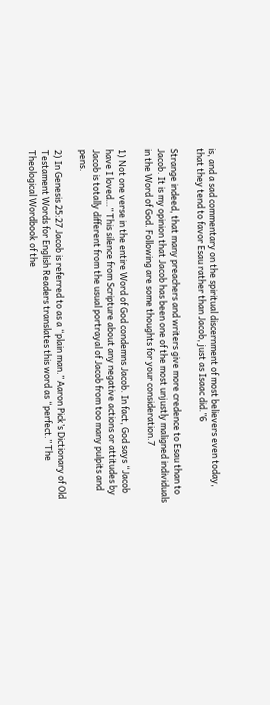is, and a sad commentary on the spiritual discernment of most believers even today, that they tend to favor Esau rather than Jacob, just as Isaac did.”6

Strange indeed, that many preachers and writers give more credence to Esau than to Jacob. It is my opinion that Jacob has been one of the most unjustly maligned individuals in the Word of God. Following are some thoughts for your consideration.7

1) Not one verse in the entire Word of God condemns Jacob. In fact, God says “Jacob have I loved…” This silence from Scripture about any negative actions or attitudes by Jacob is totally different from the usual portrayal of Jacob from too many pulpits and pens.

2) In Genesis 25:27 Jacob is referred to as a “plain man.” Aaron Pick’s Dictionary of Old Testament Words for English Readers translates this word as “perfect.” The Theological Wordbook of the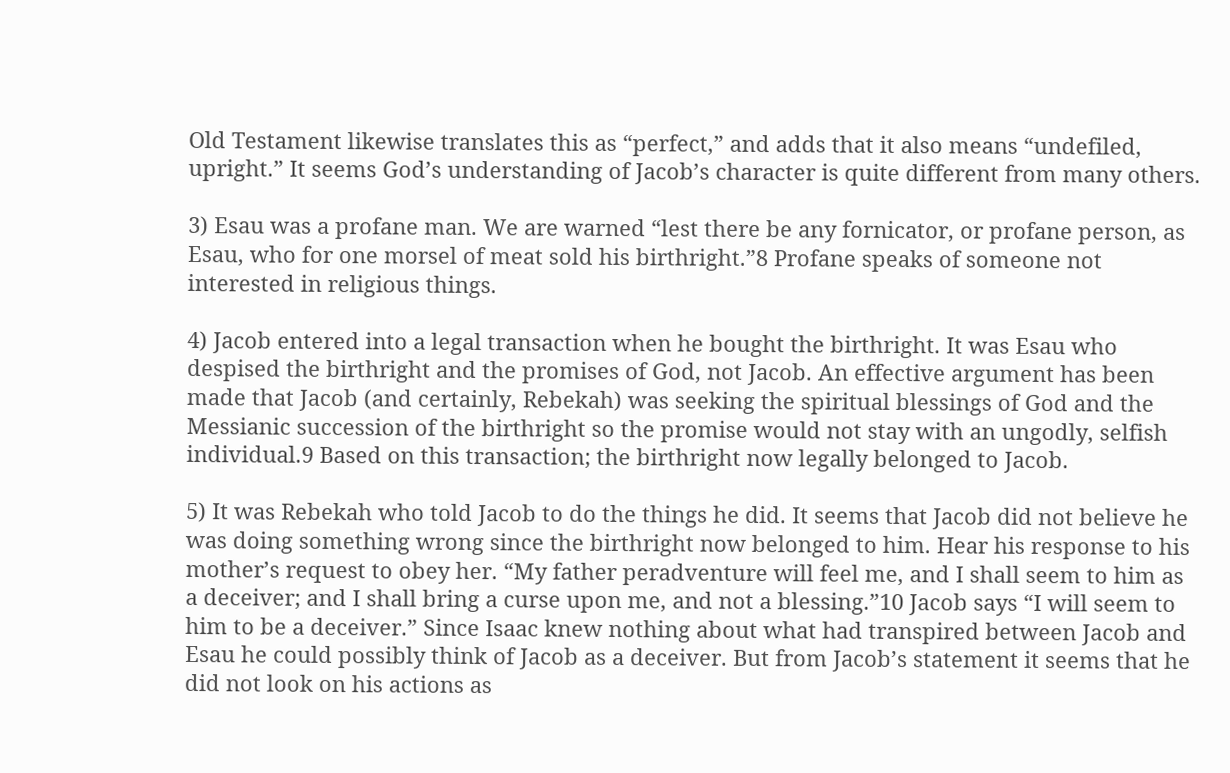Old Testament likewise translates this as “perfect,” and adds that it also means “undefiled, upright.” It seems God’s understanding of Jacob’s character is quite different from many others.

3) Esau was a profane man. We are warned “lest there be any fornicator, or profane person, as Esau, who for one morsel of meat sold his birthright.”8 Profane speaks of someone not interested in religious things.

4) Jacob entered into a legal transaction when he bought the birthright. It was Esau who despised the birthright and the promises of God, not Jacob. An effective argument has been made that Jacob (and certainly, Rebekah) was seeking the spiritual blessings of God and the Messianic succession of the birthright so the promise would not stay with an ungodly, selfish individual.9 Based on this transaction; the birthright now legally belonged to Jacob.

5) It was Rebekah who told Jacob to do the things he did. It seems that Jacob did not believe he was doing something wrong since the birthright now belonged to him. Hear his response to his mother’s request to obey her. “My father peradventure will feel me, and I shall seem to him as a deceiver; and I shall bring a curse upon me, and not a blessing.”10 Jacob says “I will seem to him to be a deceiver.” Since Isaac knew nothing about what had transpired between Jacob and Esau he could possibly think of Jacob as a deceiver. But from Jacob’s statement it seems that he did not look on his actions as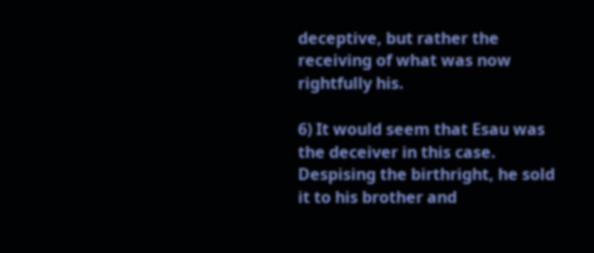deceptive, but rather the receiving of what was now rightfully his.

6) It would seem that Esau was the deceiver in this case. Despising the birthright, he sold it to his brother and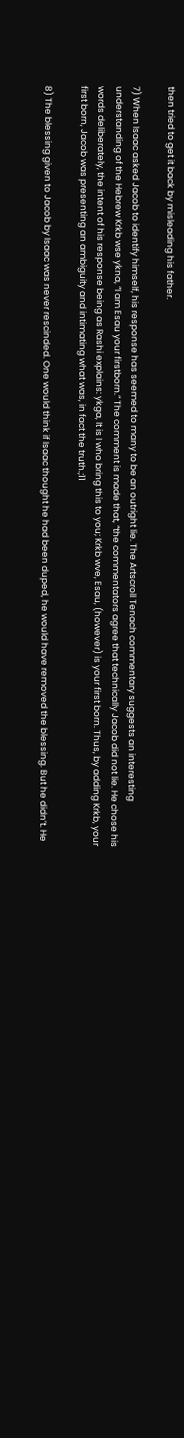then tried to get it back by misleading his father.

7) When Isaac asked Jacob to identify himself, his response has seemed to many to be an outright lie. The Artscroll Tenach commentary suggests an interesting understanding of the Hebrew Krkb wse ykna, “I am Esau your firstborn.” The comment is made that, “the commentators agree that technically Jacob did not lie. He chose his words deliberately, the intent of his response being as Rashi explains: ykga, It is I who bring this to you; Krkb wve, Esau, (however) is your first born. Thus, by adding Krkb, your first born, Jacob was presenting an ambiguity and intimating what was, in fact the truth.;11

8) The blessing given to Jacob by Isaac was never rescinded. One would think if Isaac thought he had been duped, he would have removed the blessing. But he didn’t. He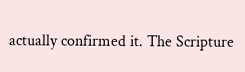actually confirmed it. The Scripture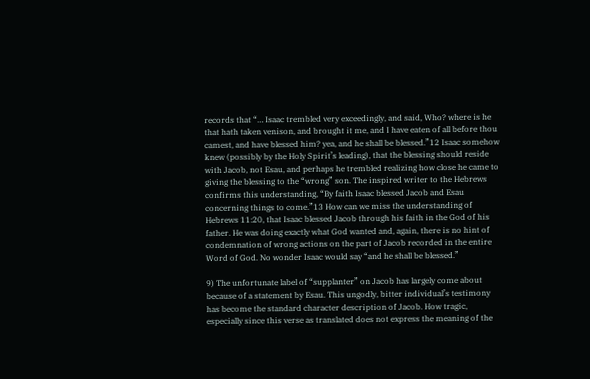records that “… Isaac trembled very exceedingly, and said, Who? where is he that hath taken venison, and brought it me, and I have eaten of all before thou camest, and have blessed him? yea, and he shall be blessed.”12 Isaac somehow knew (possibly by the Holy Spirit’s leading), that the blessing should reside with Jacob, not Esau, and perhaps he trembled realizing how close he came to giving the blessing to the “wrong” son. The inspired writer to the Hebrews confirms this understanding, “By faith Isaac blessed Jacob and Esau concerning things to come.”13 How can we miss the understanding of Hebrews 11:20, that Isaac blessed Jacob through his faith in the God of his father. He was doing exactly what God wanted and, again, there is no hint of condemnation of wrong actions on the part of Jacob recorded in the entire Word of God. No wonder Isaac would say “and he shall be blessed.”

9) The unfortunate label of “supplanter” on Jacob has largely come about because of a statement by Esau. This ungodly, bitter individual’s testimony has become the standard character description of Jacob. How tragic, especially since this verse as translated does not express the meaning of the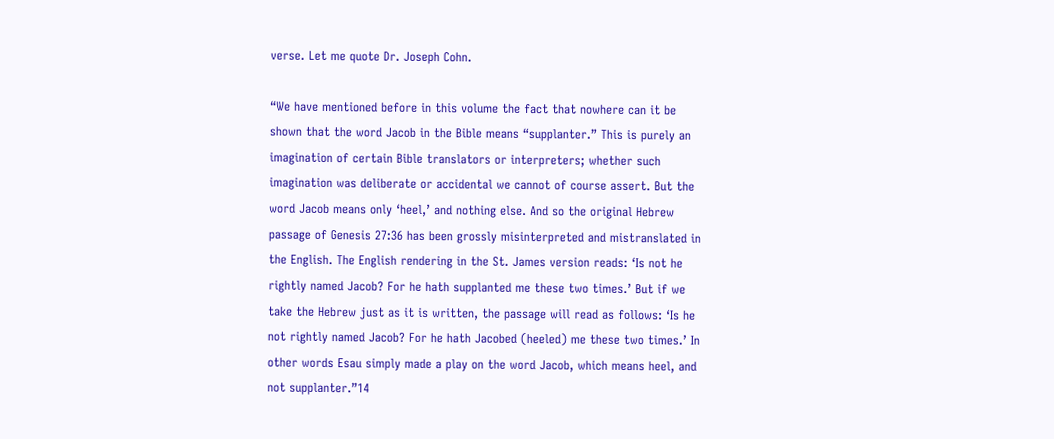verse. Let me quote Dr. Joseph Cohn.

“We have mentioned before in this volume the fact that nowhere can it be shown that the word Jacob in the Bible means “supplanter.” This is purely an imagination of certain Bible translators or interpreters; whether such imagination was deliberate or accidental we cannot of course assert. But the word Jacob means only ‘heel,’ and nothing else. And so the original Hebrew passage of Genesis 27:36 has been grossly misinterpreted and mistranslated in the English. The English rendering in the St. James version reads: ‘Is not he rightly named Jacob? For he hath supplanted me these two times.’ But if we take the Hebrew just as it is written, the passage will read as follows: ‘Is he not rightly named Jacob? For he hath Jacobed (heeled) me these two times.’ In other words Esau simply made a play on the word Jacob, which means heel, and not supplanter.”14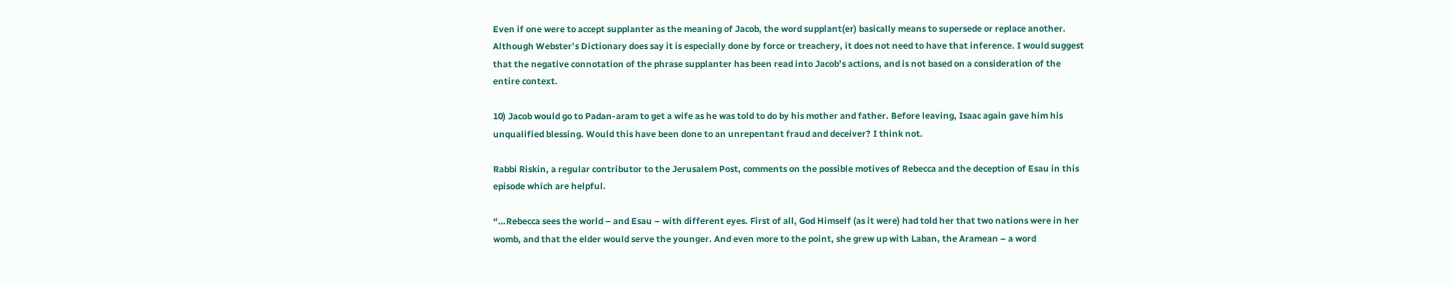Even if one were to accept supplanter as the meaning of Jacob, the word supplant(er) basically means to supersede or replace another. Although Webster’s Dictionary does say it is especially done by force or treachery, it does not need to have that inference. I would suggest that the negative connotation of the phrase supplanter has been read into Jacob’s actions, and is not based on a consideration of the entire context.

10) Jacob would go to Padan-aram to get a wife as he was told to do by his mother and father. Before leaving, Isaac again gave him his unqualified blessing. Would this have been done to an unrepentant fraud and deceiver? I think not.

Rabbi Riskin, a regular contributor to the Jerusalem Post, comments on the possible motives of Rebecca and the deception of Esau in this episode which are helpful.

“…Rebecca sees the world – and Esau – with different eyes. First of all, God Himself (as it were) had told her that two nations were in her womb, and that the elder would serve the younger. And even more to the point, she grew up with Laban, the Aramean – a word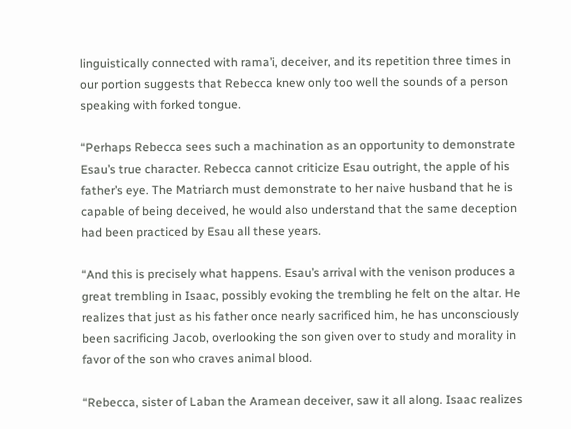linguistically connected with rama’i, deceiver, and its repetition three times in our portion suggests that Rebecca knew only too well the sounds of a person speaking with forked tongue.

“Perhaps Rebecca sees such a machination as an opportunity to demonstrate Esau’s true character. Rebecca cannot criticize Esau outright, the apple of his father’s eye. The Matriarch must demonstrate to her naive husband that he is capable of being deceived, he would also understand that the same deception had been practiced by Esau all these years.

“And this is precisely what happens. Esau’s arrival with the venison produces a great trembling in Isaac, possibly evoking the trembling he felt on the altar. He realizes that just as his father once nearly sacrificed him, he has unconsciously been sacrificing Jacob, overlooking the son given over to study and morality in favor of the son who craves animal blood.

“Rebecca, sister of Laban the Aramean deceiver, saw it all along. Isaac realizes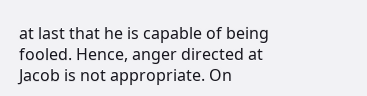at last that he is capable of being fooled. Hence, anger directed at Jacob is not appropriate. On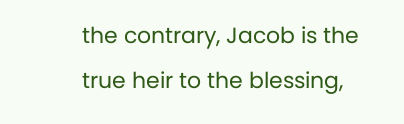the contrary, Jacob is the true heir to the blessing,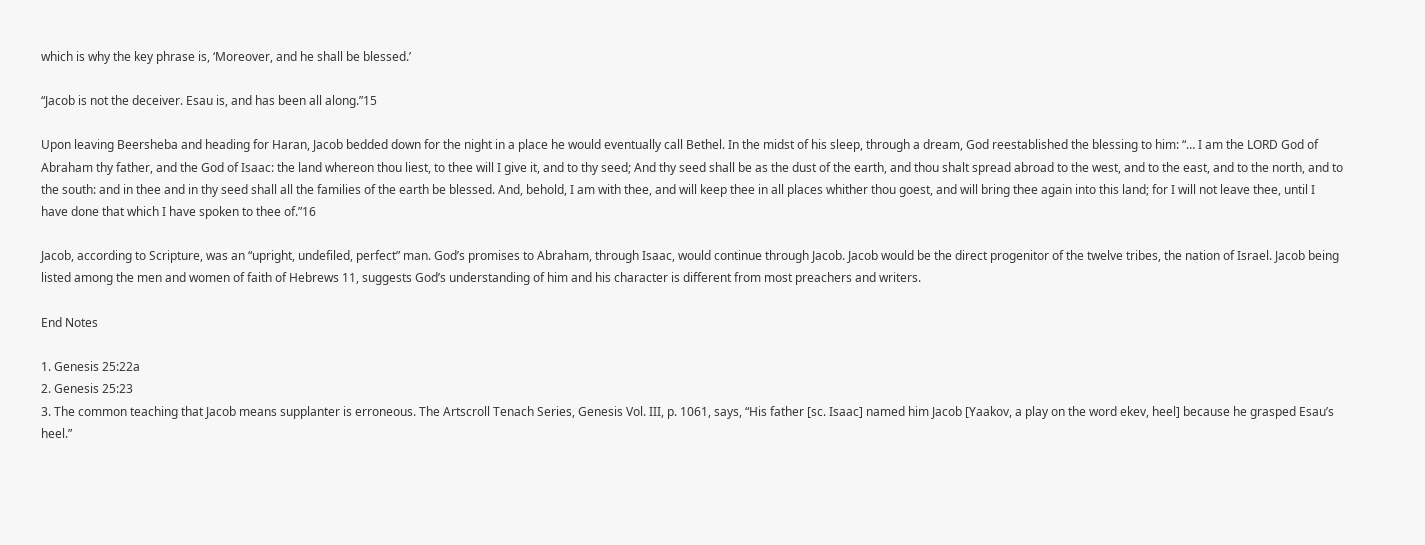which is why the key phrase is, ‘Moreover, and he shall be blessed.’

“Jacob is not the deceiver. Esau is, and has been all along.”15

Upon leaving Beersheba and heading for Haran, Jacob bedded down for the night in a place he would eventually call Bethel. In the midst of his sleep, through a dream, God reestablished the blessing to him: “… I am the LORD God of Abraham thy father, and the God of Isaac: the land whereon thou liest, to thee will I give it, and to thy seed; And thy seed shall be as the dust of the earth, and thou shalt spread abroad to the west, and to the east, and to the north, and to the south: and in thee and in thy seed shall all the families of the earth be blessed. And, behold, I am with thee, and will keep thee in all places whither thou goest, and will bring thee again into this land; for I will not leave thee, until I have done that which I have spoken to thee of.”16

Jacob, according to Scripture, was an “upright, undefiled, perfect” man. God’s promises to Abraham, through Isaac, would continue through Jacob. Jacob would be the direct progenitor of the twelve tribes, the nation of Israel. Jacob being listed among the men and women of faith of Hebrews 11, suggests God’s understanding of him and his character is different from most preachers and writers.

End Notes

1. Genesis 25:22a
2. Genesis 25:23
3. The common teaching that Jacob means supplanter is erroneous. The Artscroll Tenach Series, Genesis Vol. III, p. 1061, says, “His father [sc. Isaac] named him Jacob [Yaakov, a play on the word ekev, heel] because he grasped Esau’s heel.”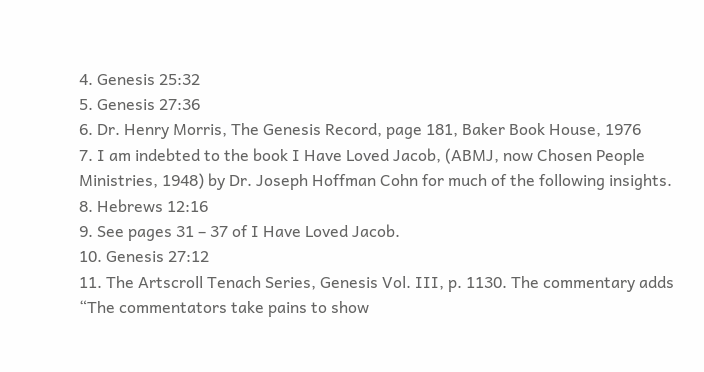4. Genesis 25:32
5. Genesis 27:36
6. Dr. Henry Morris, The Genesis Record, page 181, Baker Book House, 1976
7. I am indebted to the book I Have Loved Jacob, (ABMJ, now Chosen People Ministries, 1948) by Dr. Joseph Hoffman Cohn for much of the following insights.
8. Hebrews 12:16
9. See pages 31 – 37 of I Have Loved Jacob.
10. Genesis 27:12
11. The Artscroll Tenach Series, Genesis Vol. III, p. 1130. The commentary adds “The commentators take pains to show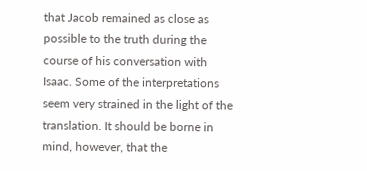that Jacob remained as close as possible to the truth during the course of his conversation with Isaac. Some of the interpretations seem very strained in the light of the translation. It should be borne in mind, however, that the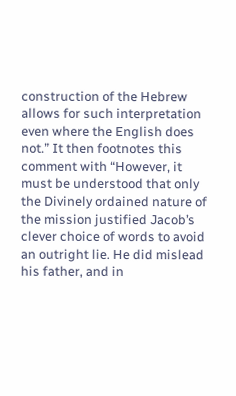construction of the Hebrew allows for such interpretation even where the English does not.” It then footnotes this comment with “However, it must be understood that only the Divinely ordained nature of the mission justified Jacob’s clever choice of words to avoid an outright lie. He did mislead his father, and in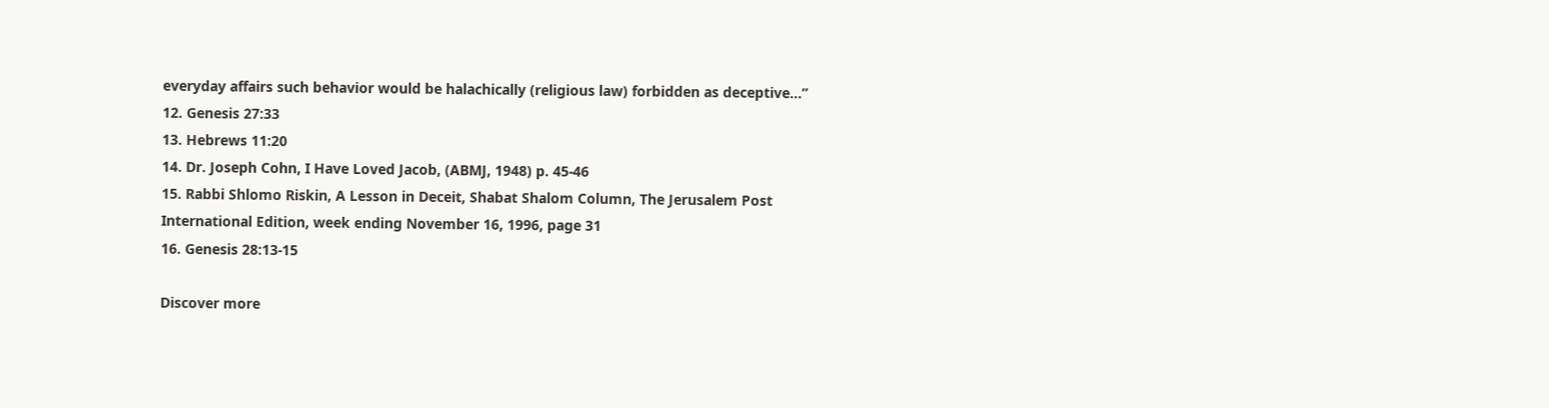everyday affairs such behavior would be halachically (religious law) forbidden as deceptive…”
12. Genesis 27:33
13. Hebrews 11:20
14. Dr. Joseph Cohn, I Have Loved Jacob, (ABMJ, 1948) p. 45-46
15. Rabbi Shlomo Riskin, A Lesson in Deceit, Shabat Shalom Column, The Jerusalem Post International Edition, week ending November 16, 1996, page 31
16. Genesis 28:13-15

Discover more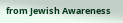from Jewish Awareness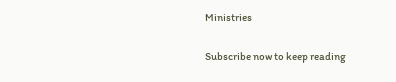Ministries

Subscribe now to keep reading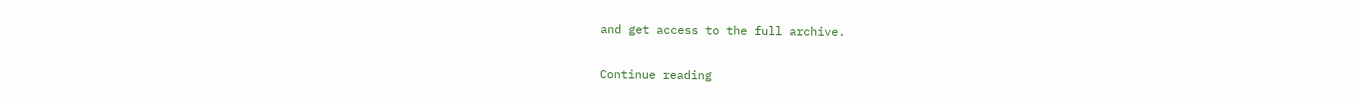and get access to the full archive.

Continue reading